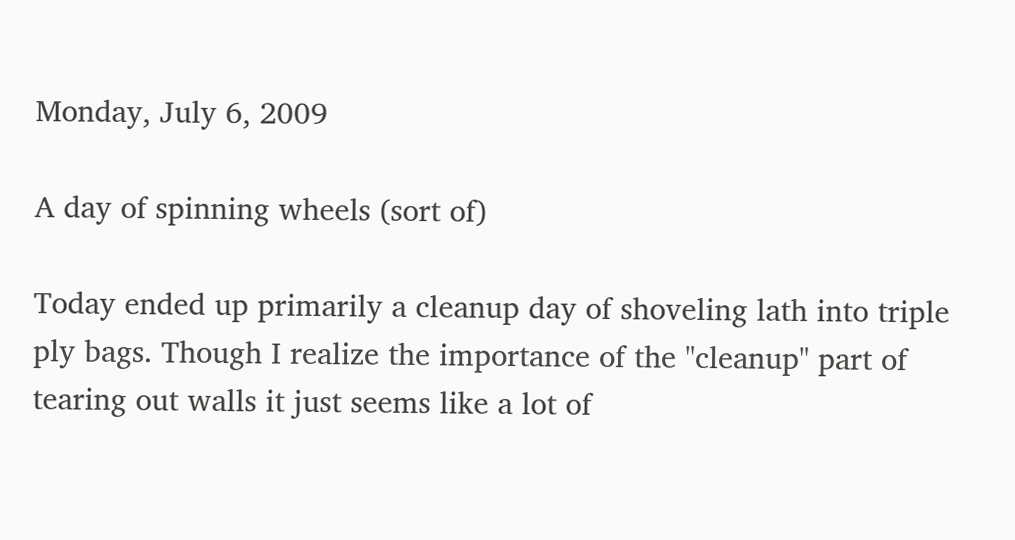Monday, July 6, 2009

A day of spinning wheels (sort of)

Today ended up primarily a cleanup day of shoveling lath into triple ply bags. Though I realize the importance of the "cleanup" part of tearing out walls it just seems like a lot of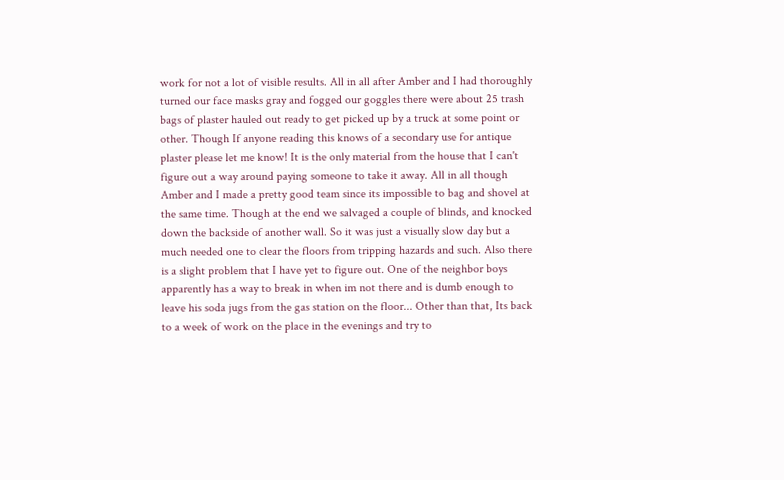work for not a lot of visible results. All in all after Amber and I had thoroughly turned our face masks gray and fogged our goggles there were about 25 trash bags of plaster hauled out ready to get picked up by a truck at some point or other. Though If anyone reading this knows of a secondary use for antique plaster please let me know! It is the only material from the house that I can't figure out a way around paying someone to take it away. All in all though Amber and I made a pretty good team since its impossible to bag and shovel at the same time. Though at the end we salvaged a couple of blinds, and knocked down the backside of another wall. So it was just a visually slow day but a much needed one to clear the floors from tripping hazards and such. Also there is a slight problem that I have yet to figure out. One of the neighbor boys apparently has a way to break in when im not there and is dumb enough to leave his soda jugs from the gas station on the floor... Other than that, Its back to a week of work on the place in the evenings and try to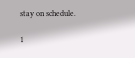stay on schedule.

1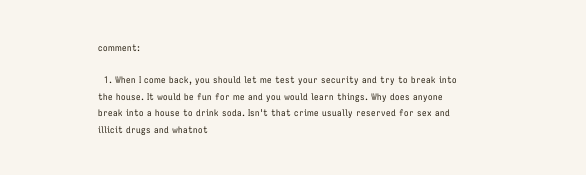comment:

  1. When I come back, you should let me test your security and try to break into the house. It would be fun for me and you would learn things. Why does anyone break into a house to drink soda. Isn't that crime usually reserved for sex and illicit drugs and whatnot